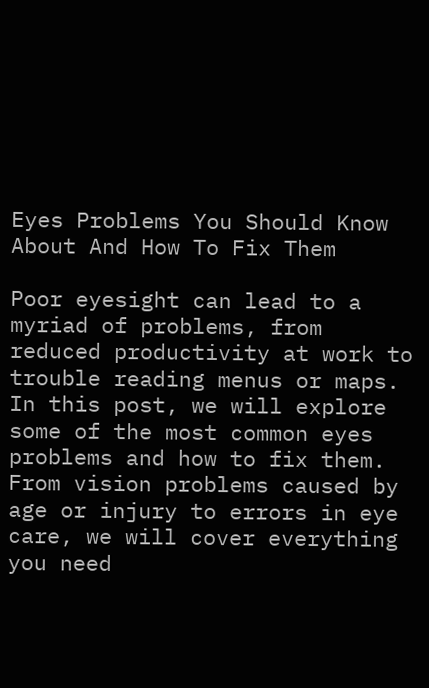Eyes Problems You Should Know About And How To Fix Them

Poor eyesight can lead to a myriad of problems, from reduced productivity at work to trouble reading menus or maps. In this post, we will explore some of the most common eyes problems and how to fix them. From vision problems caused by age or injury to errors in eye care, we will cover everything you need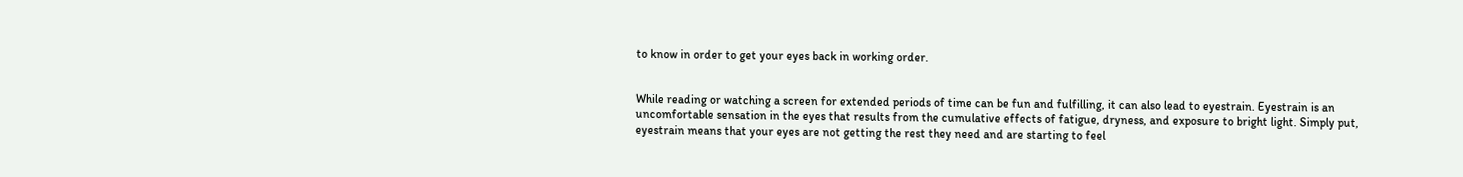to know in order to get your eyes back in working order.


While reading or watching a screen for extended periods of time can be fun and fulfilling, it can also lead to eyestrain. Eyestrain is an uncomfortable sensation in the eyes that results from the cumulative effects of fatigue, dryness, and exposure to bright light. Simply put, eyestrain means that your eyes are not getting the rest they need and are starting to feel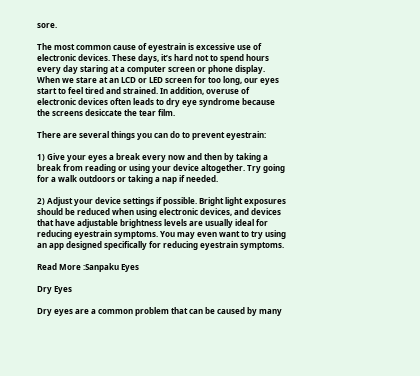sore.

The most common cause of eyestrain is excessive use of electronic devices. These days, it’s hard not to spend hours every day staring at a computer screen or phone display. When we stare at an LCD or LED screen for too long, our eyes start to feel tired and strained. In addition, overuse of electronic devices often leads to dry eye syndrome because the screens desiccate the tear film.

There are several things you can do to prevent eyestrain:

1) Give your eyes a break every now and then by taking a break from reading or using your device altogether. Try going for a walk outdoors or taking a nap if needed.

2) Adjust your device settings if possible. Bright light exposures should be reduced when using electronic devices, and devices that have adjustable brightness levels are usually ideal for reducing eyestrain symptoms. You may even want to try using an app designed specifically for reducing eyestrain symptoms.

Read More :Sanpaku Eyes

Dry Eyes

Dry eyes are a common problem that can be caused by many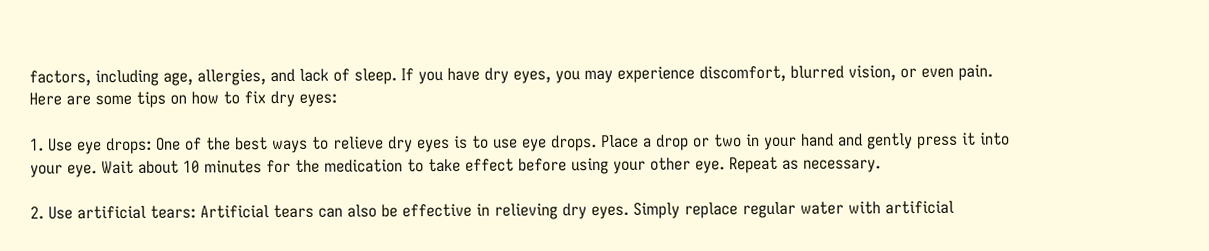factors, including age, allergies, and lack of sleep. If you have dry eyes, you may experience discomfort, blurred vision, or even pain. Here are some tips on how to fix dry eyes:

1. Use eye drops: One of the best ways to relieve dry eyes is to use eye drops. Place a drop or two in your hand and gently press it into your eye. Wait about 10 minutes for the medication to take effect before using your other eye. Repeat as necessary.

2. Use artificial tears: Artificial tears can also be effective in relieving dry eyes. Simply replace regular water with artificial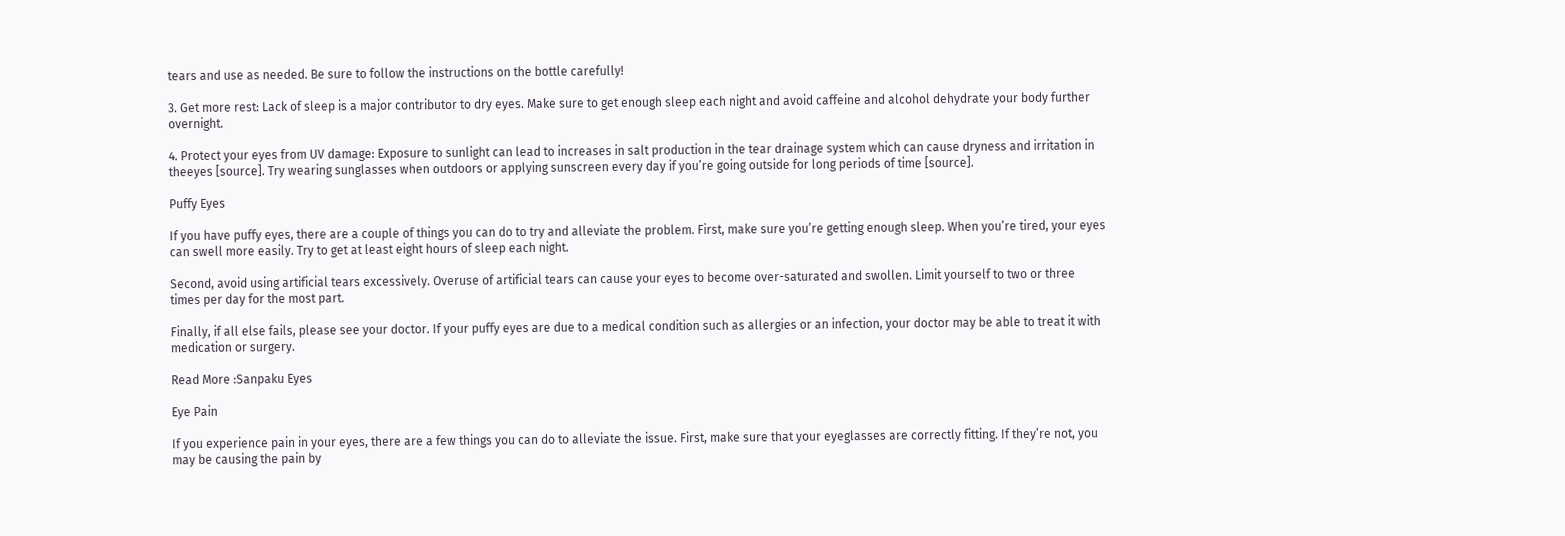tears and use as needed. Be sure to follow the instructions on the bottle carefully!

3. Get more rest: Lack of sleep is a major contributor to dry eyes. Make sure to get enough sleep each night and avoid caffeine and alcohol dehydrate your body further overnight.

4. Protect your eyes from UV damage: Exposure to sunlight can lead to increases in salt production in the tear drainage system which can cause dryness and irritation in theeyes [source]. Try wearing sunglasses when outdoors or applying sunscreen every day if you’re going outside for long periods of time [source].

Puffy Eyes

If you have puffy eyes, there are a couple of things you can do to try and alleviate the problem. First, make sure you’re getting enough sleep. When you’re tired, your eyes can swell more easily. Try to get at least eight hours of sleep each night.

Second, avoid using artificial tears excessively. Overuse of artificial tears can cause your eyes to become over-saturated and swollen. Limit yourself to two or three times per day for the most part.

Finally, if all else fails, please see your doctor. If your puffy eyes are due to a medical condition such as allergies or an infection, your doctor may be able to treat it with medication or surgery.

Read More :Sanpaku Eyes

Eye Pain

If you experience pain in your eyes, there are a few things you can do to alleviate the issue. First, make sure that your eyeglasses are correctly fitting. If they’re not, you may be causing the pain by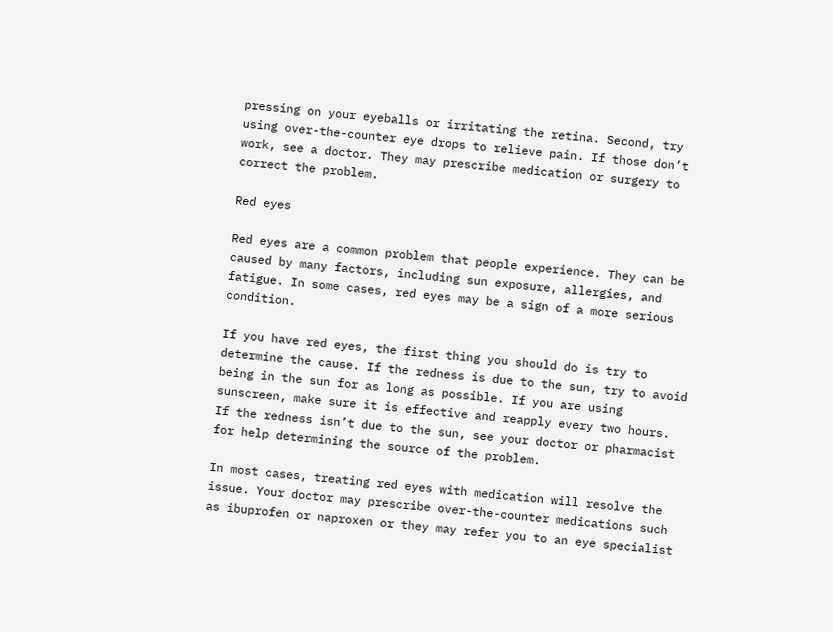pressing on your eyeballs or irritating the retina. Second, try using over-the-counter eye drops to relieve pain. If those don’t work, see a doctor. They may prescribe medication or surgery to correct the problem.

Red eyes

Red eyes are a common problem that people experience. They can be caused by many factors, including sun exposure, allergies, and fatigue. In some cases, red eyes may be a sign of a more serious condition.

If you have red eyes, the first thing you should do is try to determine the cause. If the redness is due to the sun, try to avoid being in the sun for as long as possible. If you are using sunscreen, make sure it is effective and reapply every two hours. If the redness isn’t due to the sun, see your doctor or pharmacist for help determining the source of the problem.

In most cases, treating red eyes with medication will resolve the issue. Your doctor may prescribe over-the-counter medications such as ibuprofen or naproxen or they may refer you to an eye specialist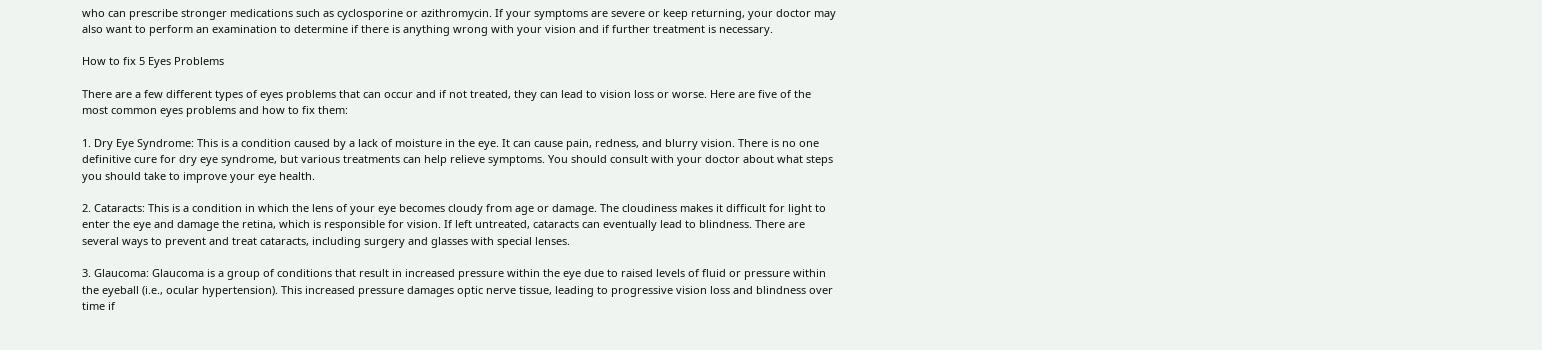who can prescribe stronger medications such as cyclosporine or azithromycin. If your symptoms are severe or keep returning, your doctor may also want to perform an examination to determine if there is anything wrong with your vision and if further treatment is necessary.

How to fix 5 Eyes Problems

There are a few different types of eyes problems that can occur and if not treated, they can lead to vision loss or worse. Here are five of the most common eyes problems and how to fix them:

1. Dry Eye Syndrome: This is a condition caused by a lack of moisture in the eye. It can cause pain, redness, and blurry vision. There is no one definitive cure for dry eye syndrome, but various treatments can help relieve symptoms. You should consult with your doctor about what steps you should take to improve your eye health.

2. Cataracts: This is a condition in which the lens of your eye becomes cloudy from age or damage. The cloudiness makes it difficult for light to enter the eye and damage the retina, which is responsible for vision. If left untreated, cataracts can eventually lead to blindness. There are several ways to prevent and treat cataracts, including surgery and glasses with special lenses.

3. Glaucoma: Glaucoma is a group of conditions that result in increased pressure within the eye due to raised levels of fluid or pressure within the eyeball (i.e., ocular hypertension). This increased pressure damages optic nerve tissue, leading to progressive vision loss and blindness over time if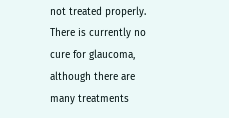not treated properly. There is currently no cure for glaucoma, although there are many treatments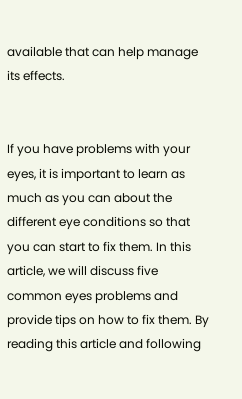available that can help manage its effects.


If you have problems with your eyes, it is important to learn as much as you can about the different eye conditions so that you can start to fix them. In this article, we will discuss five common eyes problems and provide tips on how to fix them. By reading this article and following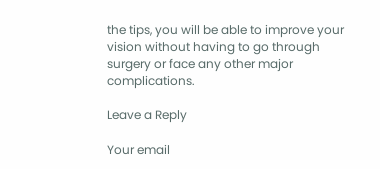the tips, you will be able to improve your vision without having to go through surgery or face any other major complications.

Leave a Reply

Your email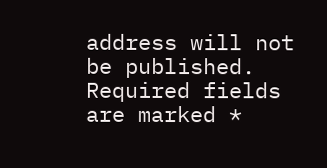address will not be published. Required fields are marked *